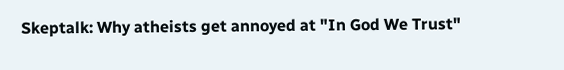Skeptalk: Why atheists get annoyed at "In God We Trust"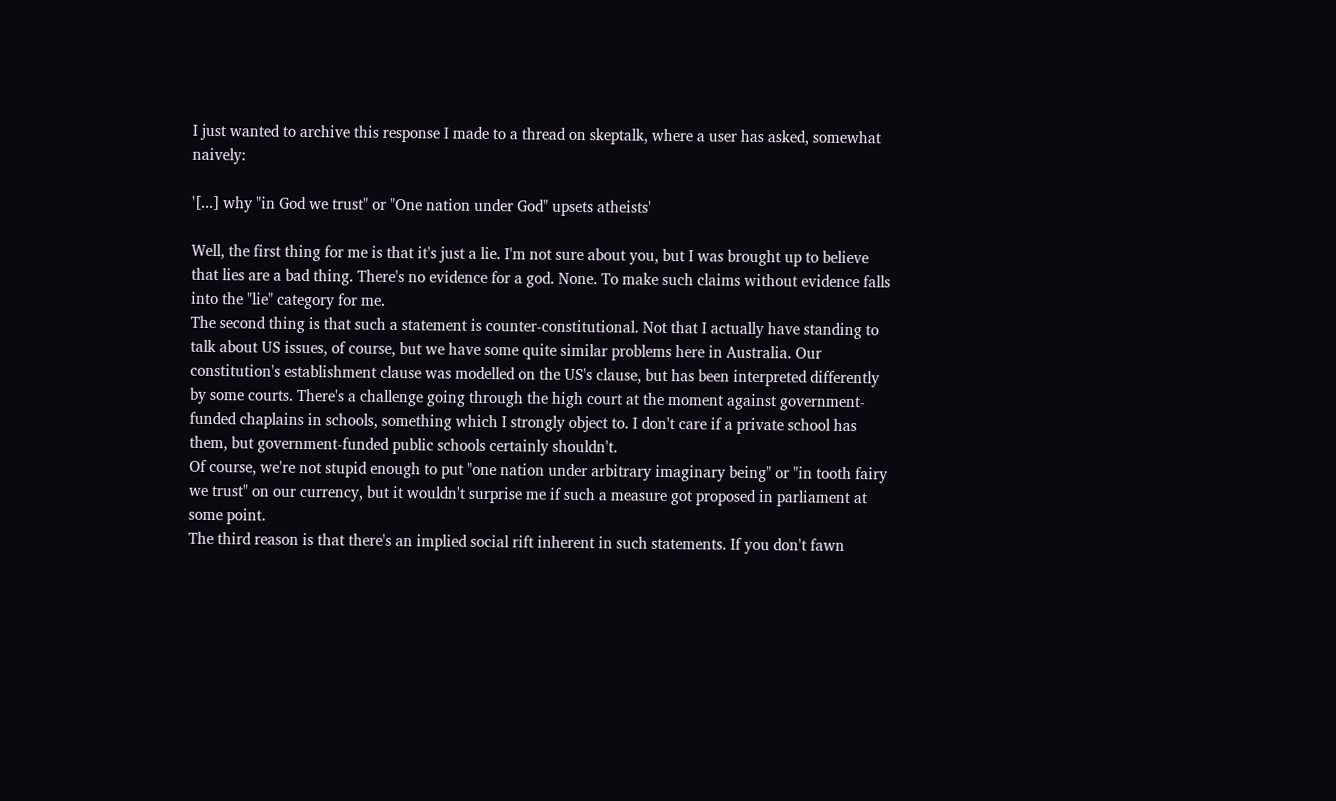I just wanted to archive this response I made to a thread on skeptalk, where a user has asked, somewhat naively:

'[...] why "in God we trust" or "One nation under God" upsets atheists'

Well, the first thing for me is that it's just a lie. I'm not sure about you, but I was brought up to believe that lies are a bad thing. There's no evidence for a god. None. To make such claims without evidence falls into the "lie" category for me.
The second thing is that such a statement is counter-constitutional. Not that I actually have standing to talk about US issues, of course, but we have some quite similar problems here in Australia. Our constitution's establishment clause was modelled on the US's clause, but has been interpreted differently by some courts. There's a challenge going through the high court at the moment against government-funded chaplains in schools, something which I strongly object to. I don't care if a private school has them, but government-funded public schools certainly shouldn't.
Of course, we're not stupid enough to put "one nation under arbitrary imaginary being" or "in tooth fairy we trust" on our currency, but it wouldn't surprise me if such a measure got proposed in parliament at some point.
The third reason is that there's an implied social rift inherent in such statements. If you don't fawn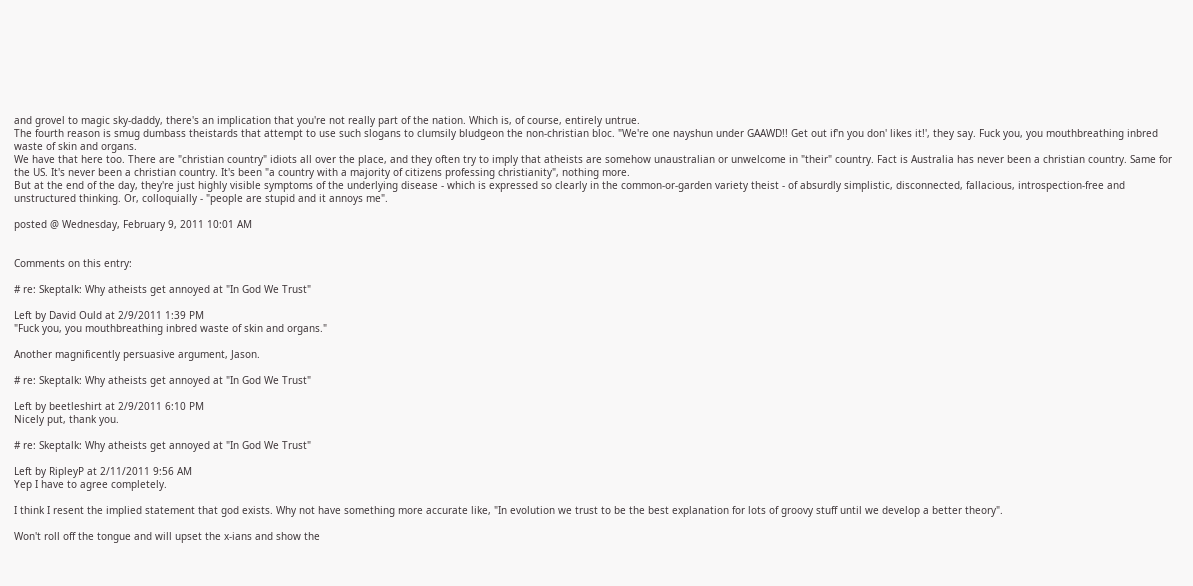and grovel to magic sky-daddy, there's an implication that you're not really part of the nation. Which is, of course, entirely untrue.
The fourth reason is smug dumbass theistards that attempt to use such slogans to clumsily bludgeon the non-christian bloc. "We're one nayshun under GAAWD!! Get out if'n you don' likes it!', they say. Fuck you, you mouthbreathing inbred waste of skin and organs.
We have that here too. There are "christian country" idiots all over the place, and they often try to imply that atheists are somehow unaustralian or unwelcome in "their" country. Fact is Australia has never been a christian country. Same for the US. It's never been a christian country. It's been "a country with a majority of citizens professing christianity", nothing more.
But at the end of the day, they're just highly visible symptoms of the underlying disease - which is expressed so clearly in the common-or-garden variety theist - of absurdly simplistic, disconnected, fallacious, introspection-free and unstructured thinking. Or, colloquially - "people are stupid and it annoys me".

posted @ Wednesday, February 9, 2011 10:01 AM


Comments on this entry:

# re: Skeptalk: Why atheists get annoyed at "In God We Trust"

Left by David Ould at 2/9/2011 1:39 PM
"Fuck you, you mouthbreathing inbred waste of skin and organs."

Another magnificently persuasive argument, Jason.

# re: Skeptalk: Why atheists get annoyed at "In God We Trust"

Left by beetleshirt at 2/9/2011 6:10 PM
Nicely put, thank you.

# re: Skeptalk: Why atheists get annoyed at "In God We Trust"

Left by RipleyP at 2/11/2011 9:56 AM
Yep I have to agree completely.

I think I resent the implied statement that god exists. Why not have something more accurate like, "In evolution we trust to be the best explanation for lots of groovy stuff until we develop a better theory".

Won't roll off the tongue and will upset the x-ians and show the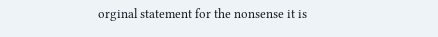orginal statement for the nonsense it is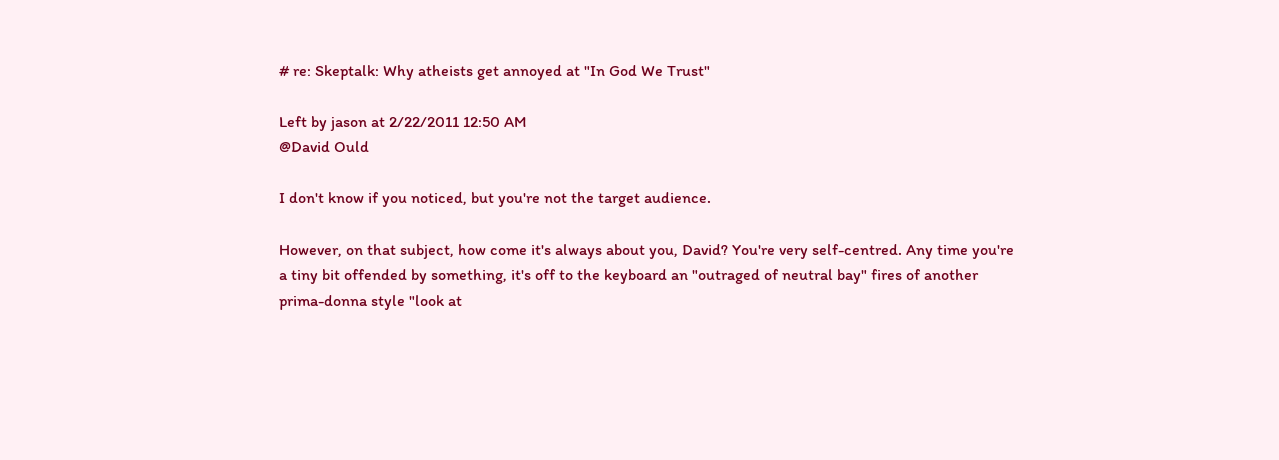# re: Skeptalk: Why atheists get annoyed at "In God We Trust"

Left by jason at 2/22/2011 12:50 AM
@David Ould

I don't know if you noticed, but you're not the target audience.

However, on that subject, how come it's always about you, David? You're very self-centred. Any time you're a tiny bit offended by something, it's off to the keyboard an "outraged of neutral bay" fires of another prima-donna style "look at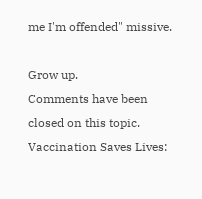me I'm offended" missive.

Grow up.
Comments have been closed on this topic.
Vaccination Saves Lives: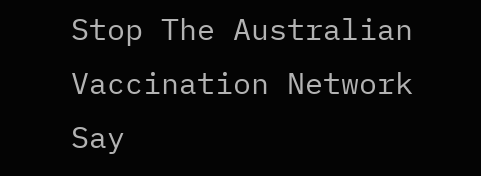Stop The Australian Vaccination Network
Say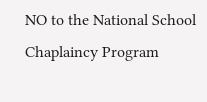NO to the National School Chaplaincy Program